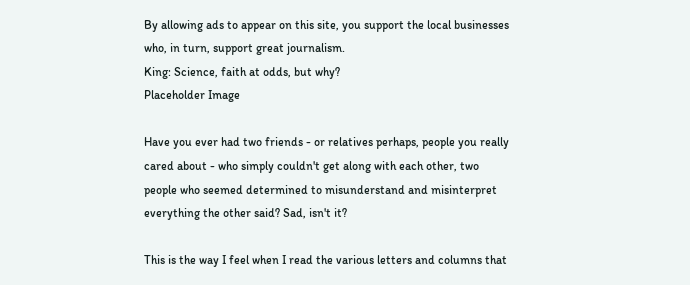By allowing ads to appear on this site, you support the local businesses who, in turn, support great journalism.
King: Science, faith at odds, but why?
Placeholder Image

Have you ever had two friends - or relatives perhaps, people you really cared about - who simply couldn't get along with each other, two people who seemed determined to misunderstand and misinterpret everything the other said? Sad, isn't it?

This is the way I feel when I read the various letters and columns that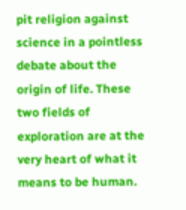pit religion against science in a pointless debate about the origin of life. These two fields of exploration are at the very heart of what it means to be human.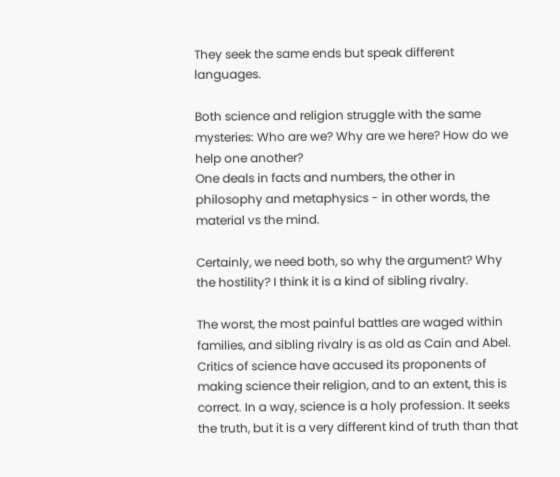They seek the same ends but speak different languages.

Both science and religion struggle with the same mysteries: Who are we? Why are we here? How do we help one another?
One deals in facts and numbers, the other in philosophy and metaphysics - in other words, the material vs the mind.

Certainly, we need both, so why the argument? Why the hostility? I think it is a kind of sibling rivalry.

The worst, the most painful battles are waged within families, and sibling rivalry is as old as Cain and Abel. Critics of science have accused its proponents of making science their religion, and to an extent, this is correct. In a way, science is a holy profession. It seeks the truth, but it is a very different kind of truth than that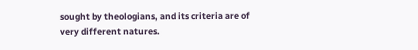sought by theologians, and its criteria are of very different natures.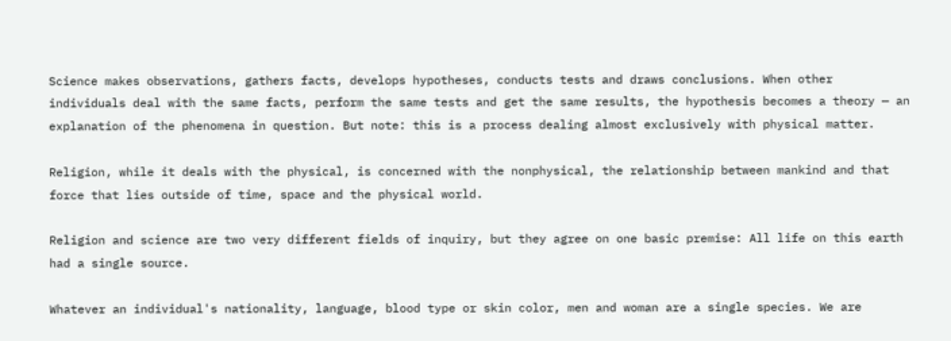Science makes observations, gathers facts, develops hypotheses, conducts tests and draws conclusions. When other individuals deal with the same facts, perform the same tests and get the same results, the hypothesis becomes a theory — an explanation of the phenomena in question. But note: this is a process dealing almost exclusively with physical matter.

Religion, while it deals with the physical, is concerned with the nonphysical, the relationship between mankind and that force that lies outside of time, space and the physical world.

Religion and science are two very different fields of inquiry, but they agree on one basic premise: All life on this earth had a single source.

Whatever an individual's nationality, language, blood type or skin color, men and woman are a single species. We are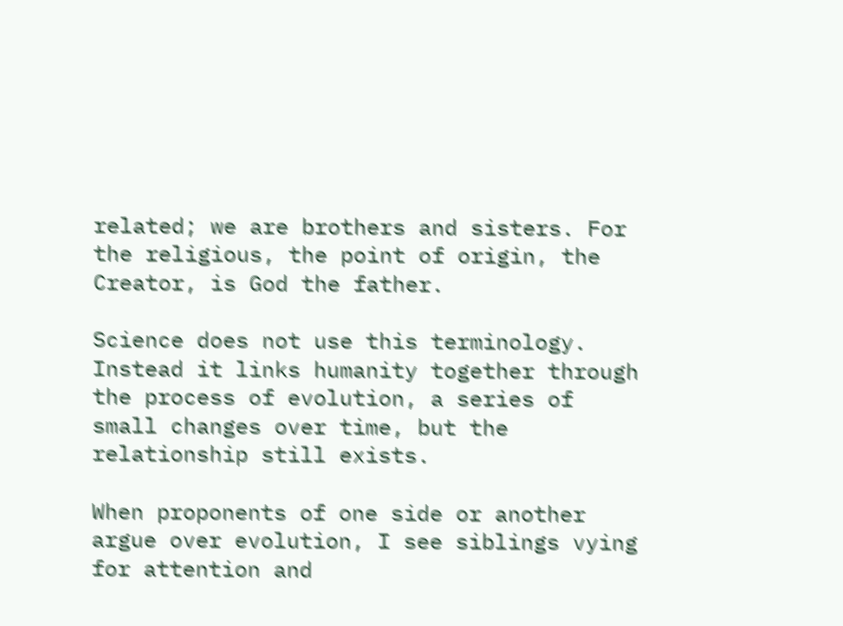related; we are brothers and sisters. For the religious, the point of origin, the Creator, is God the father.

Science does not use this terminology. Instead it links humanity together through the process of evolution, a series of small changes over time, but the relationship still exists.

When proponents of one side or another argue over evolution, I see siblings vying for attention and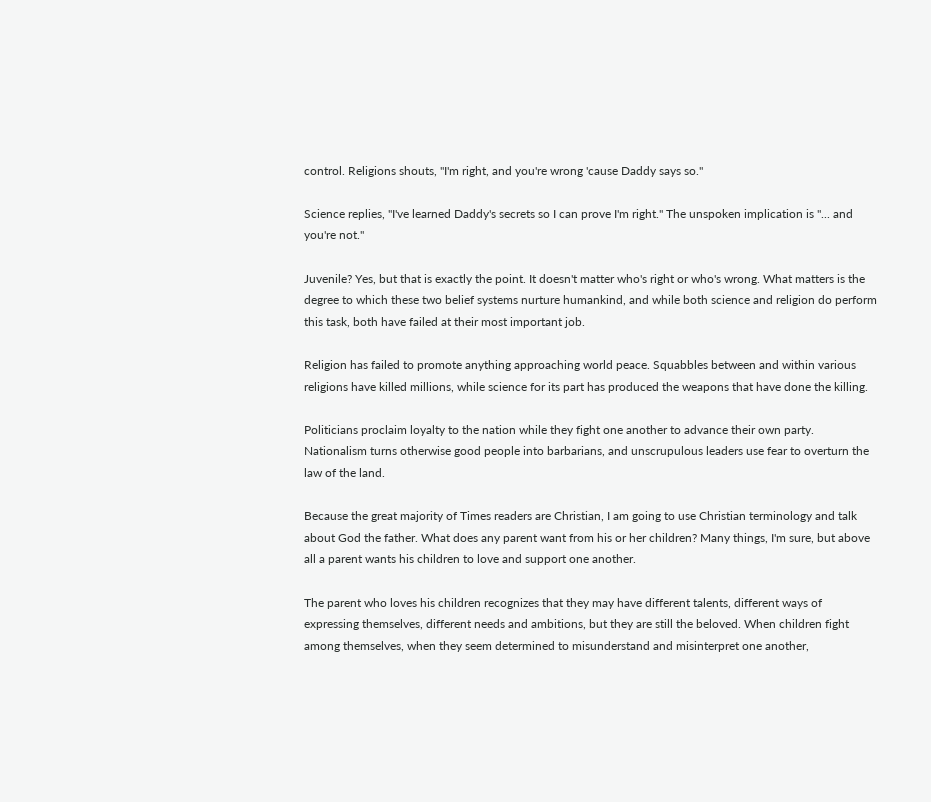control. Religions shouts, "I'm right, and you're wrong 'cause Daddy says so."

Science replies, "I've learned Daddy's secrets so I can prove I'm right." The unspoken implication is "... and you're not."

Juvenile? Yes, but that is exactly the point. It doesn't matter who's right or who's wrong. What matters is the degree to which these two belief systems nurture humankind, and while both science and religion do perform this task, both have failed at their most important job.

Religion has failed to promote anything approaching world peace. Squabbles between and within various religions have killed millions, while science for its part has produced the weapons that have done the killing.

Politicians proclaim loyalty to the nation while they fight one another to advance their own party. Nationalism turns otherwise good people into barbarians, and unscrupulous leaders use fear to overturn the law of the land.

Because the great majority of Times readers are Christian, I am going to use Christian terminology and talk about God the father. What does any parent want from his or her children? Many things, I'm sure, but above all a parent wants his children to love and support one another.

The parent who loves his children recognizes that they may have different talents, different ways of expressing themselves, different needs and ambitions, but they are still the beloved. When children fight among themselves, when they seem determined to misunderstand and misinterpret one another,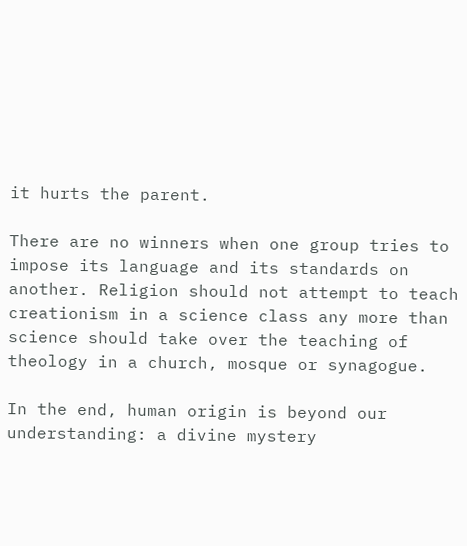it hurts the parent.

There are no winners when one group tries to impose its language and its standards on another. Religion should not attempt to teach creationism in a science class any more than science should take over the teaching of theology in a church, mosque or synagogue.

In the end, human origin is beyond our understanding: a divine mystery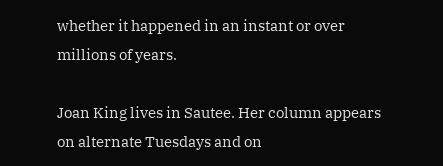whether it happened in an instant or over millions of years.

Joan King lives in Sautee. Her column appears on alternate Tuesdays and on